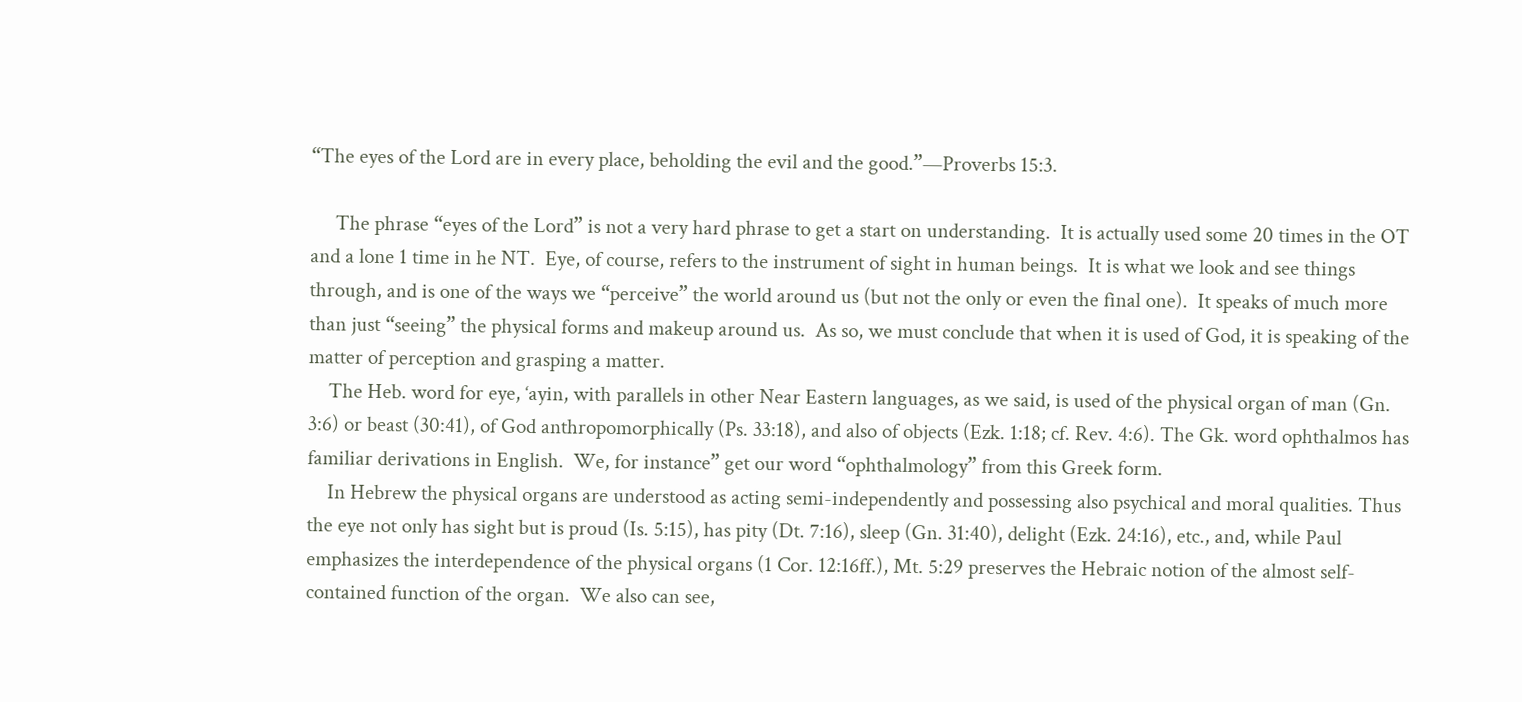“The eyes of the Lord are in every place, beholding the evil and the good.”—Proverbs 15:3.

     The phrase “eyes of the Lord” is not a very hard phrase to get a start on understanding.  It is actually used some 20 times in the OT and a lone 1 time in he NT.  Eye, of course, refers to the instrument of sight in human beings.  It is what we look and see things through, and is one of the ways we “perceive” the world around us (but not the only or even the final one).  It speaks of much more than just “seeing” the physical forms and makeup around us.  As so, we must conclude that when it is used of God, it is speaking of the matter of perception and grasping a matter.
    The Heb. word for eye, ‘ayin, with parallels in other Near Eastern languages, as we said, is used of the physical organ of man (Gn. 3:6) or beast (30:41), of God anthropomorphically (Ps. 33:18), and also of objects (Ezk. 1:18; cf. Rev. 4:6). The Gk. word ophthalmos has familiar derivations in English.  We, for instance” get our word “ophthalmology” from this Greek form.
    In Hebrew the physical organs are understood as acting semi-independently and possessing also psychical and moral qualities. Thus the eye not only has sight but is proud (Is. 5:15), has pity (Dt. 7:16), sleep (Gn. 31:40), delight (Ezk. 24:16), etc., and, while Paul emphasizes the interdependence of the physical organs (1 Cor. 12:16ff.), Mt. 5:29 preserves the Hebraic notion of the almost self-contained function of the organ.  We also can see,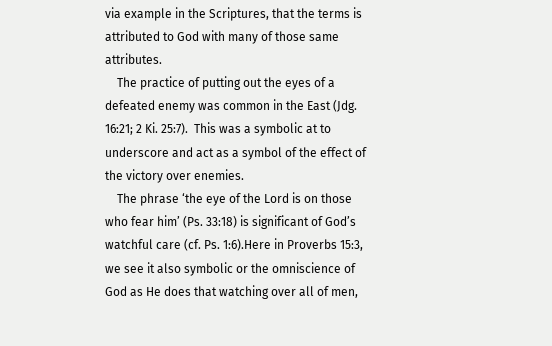via example in the Scriptures, that the terms is attributed to God with many of those same attributes.
    The practice of putting out the eyes of a defeated enemy was common in the East (Jdg. 16:21; 2 Ki. 25:7).  This was a symbolic at to underscore and act as a symbol of the effect of the victory over enemies.
    The phrase ‘the eye of the Lord is on those who fear him’ (Ps. 33:18) is significant of God’s watchful care (cf. Ps. 1:6).Here in Proverbs 15:3, we see it also symbolic or the omniscience of God as He does that watching over all of men,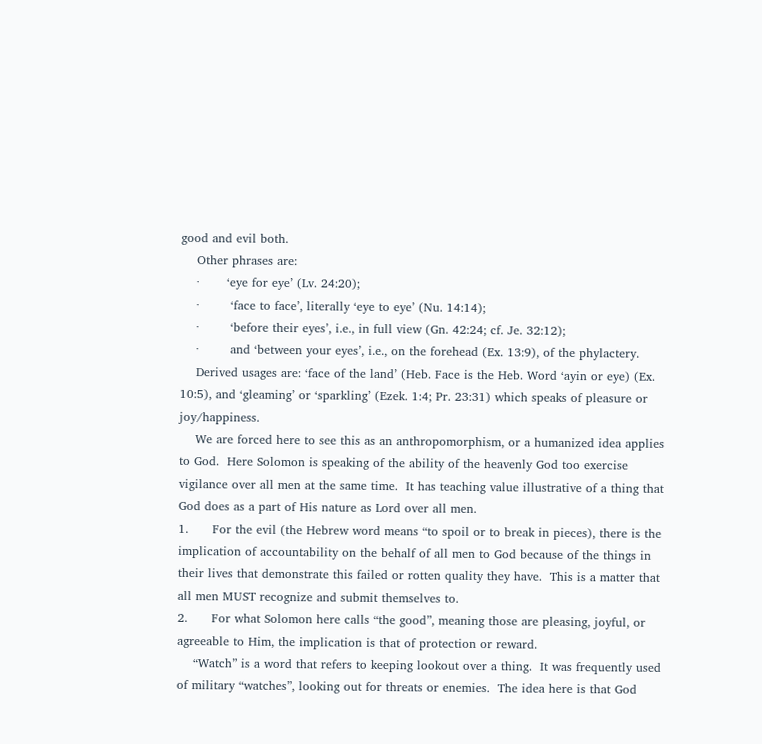good and evil both.
    Other phrases are:
    ·       ‘eye for eye’ (Lv. 24:20);
    ·        ‘face to face’, literally ‘eye to eye’ (Nu. 14:14);
    ·        ‘before their eyes’, i.e., in full view (Gn. 42:24; cf. Je. 32:12);
    ·        and ‘between your eyes’, i.e., on the forehead (Ex. 13:9), of the phylactery.
    Derived usages are: ‘face of the land’ (Heb. Face is the Heb. Word ‘ayin or eye) (Ex. 10:5), and ‘gleaming’ or ‘sparkling’ (Ezek. 1:4; Pr. 23:31) which speaks of pleasure or joy/happiness.
    We are forced here to see this as an anthropomorphism, or a humanized idea applies to God.  Here Solomon is speaking of the ability of the heavenly God too exercise vigilance over all men at the same time.  It has teaching value illustrative of a thing that God does as a part of His nature as Lord over all men.
1.      For the evil (the Hebrew word means “to spoil or to break in pieces), there is the implication of accountability on the behalf of all men to God because of the things in their lives that demonstrate this failed or rotten quality they have.  This is a matter that all men MUST recognize and submit themselves to.
2.      For what Solomon here calls “the good”, meaning those are pleasing, joyful, or agreeable to Him, the implication is that of protection or reward.
    “Watch” is a word that refers to keeping lookout over a thing.  It was frequently used of military “watches”, looking out for threats or enemies.  The idea here is that God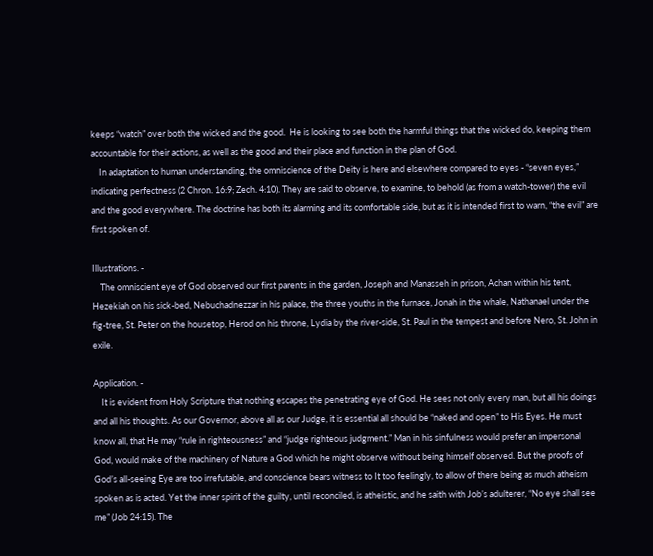keeps “watch” over both the wicked and the good.  He is looking to see both the harmful things that the wicked do, keeping them accountable for their actions, as well as the good and their place and function in the plan of God.
    In adaptation to human understanding, the omniscience of the Deity is here and elsewhere compared to eyes - “seven eyes,” indicating perfectness (2 Chron. 16:9; Zech. 4:10). They are said to observe, to examine, to behold (as from a watch-tower) the evil and the good everywhere. The doctrine has both its alarming and its comfortable side, but as it is intended first to warn, “the evil” are first spoken of.

Illustrations. -
    The omniscient eye of God observed our first parents in the garden, Joseph and Manasseh in prison, Achan within his tent, Hezekiah on his sick-bed, Nebuchadnezzar in his palace, the three youths in the furnace, Jonah in the whale, Nathanael under the fig-tree, St. Peter on the housetop, Herod on his throne, Lydia by the river-side, St. Paul in the tempest and before Nero, St. John in exile.

Application. -
    It is evident from Holy Scripture that nothing escapes the penetrating eye of God. He sees not only every man, but all his doings and all his thoughts. As our Governor, above all as our Judge, it is essential all should be “naked and open” to His Eyes. He must know all, that He may “rule in righteousness” and “judge righteous judgment.” Man in his sinfulness would prefer an impersonal God, would make of the machinery of Nature a God which he might observe without being himself observed. But the proofs of God’s all-seeing Eye are too irrefutable, and conscience bears witness to It too feelingly, to allow of there being as much atheism spoken as is acted. Yet the inner spirit of the guilty, until reconciled, is atheistic, and he saith with Job’s adulterer, “No eye shall see me” (Job 24:15). The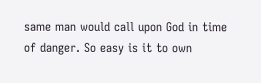same man would call upon God in time of danger. So easy is it to own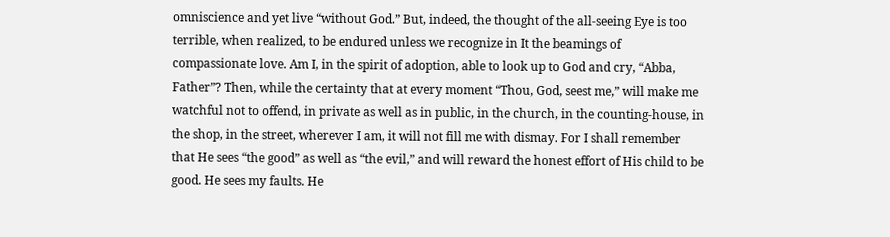omniscience and yet live “without God.” But, indeed, the thought of the all-seeing Eye is too terrible, when realized, to be endured unless we recognize in It the beamings of compassionate love. Am I, in the spirit of adoption, able to look up to God and cry, “Abba, Father”? Then, while the certainty that at every moment “Thou, God, seest me,” will make me watchful not to offend, in private as well as in public, in the church, in the counting-house, in the shop, in the street, wherever I am, it will not fill me with dismay. For I shall remember that He sees “the good” as well as “the evil,” and will reward the honest effort of His child to be good. He sees my faults. He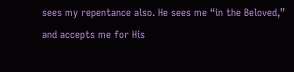sees my repentance also. He sees me “in the Beloved,” and accepts me for His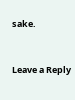sake.


Leave a Reply